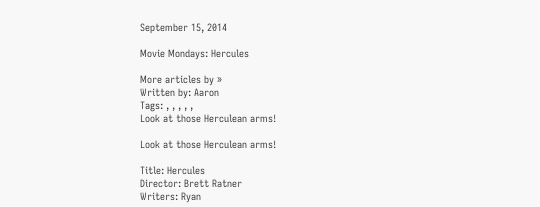September 15, 2014

Movie Mondays: Hercules

More articles by »
Written by: Aaron
Tags: , , , , ,
Look at those Herculean arms!

Look at those Herculean arms!

Title: Hercules
Director: Brett Ratner
Writers: Ryan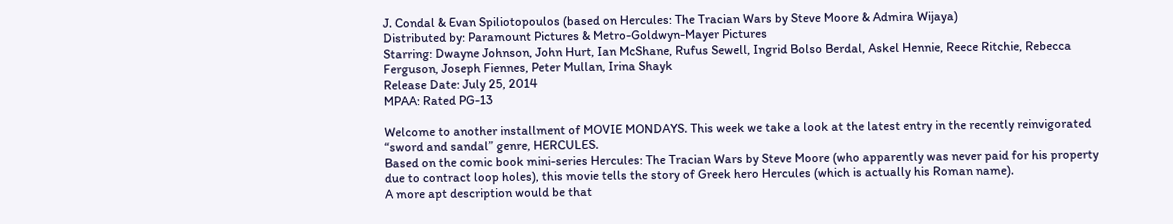J. Condal & Evan Spiliotopoulos (based on Hercules: The Tracian Wars by Steve Moore & Admira Wijaya)
Distributed by: Paramount Pictures & Metro-Goldwyn-Mayer Pictures
Starring: Dwayne Johnson, John Hurt, Ian McShane, Rufus Sewell, Ingrid Bolso Berdal, Askel Hennie, Reece Ritchie, Rebecca Ferguson, Joseph Fiennes, Peter Mullan, Irina Shayk
Release Date: July 25, 2014
MPAA: Rated PG-13

Welcome to another installment of MOVIE MONDAYS. This week we take a look at the latest entry in the recently reinvigorated “sword and sandal” genre, HERCULES.
Based on the comic book mini-series Hercules: The Tracian Wars by Steve Moore (who apparently was never paid for his property due to contract loop holes), this movie tells the story of Greek hero Hercules (which is actually his Roman name).
A more apt description would be that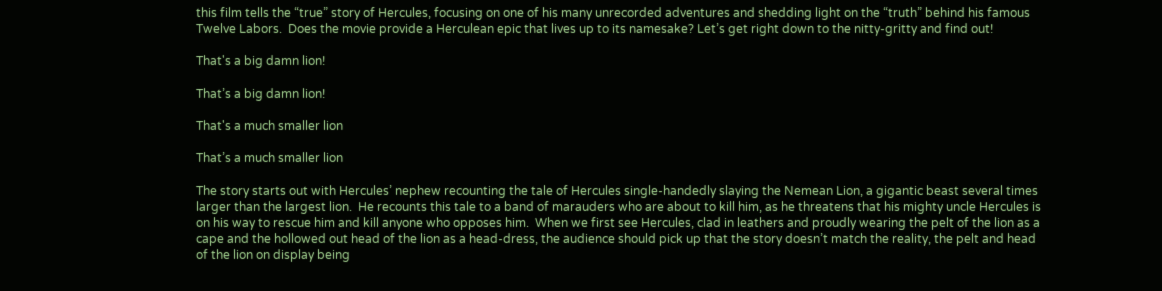this film tells the “true” story of Hercules, focusing on one of his many unrecorded adventures and shedding light on the “truth” behind his famous Twelve Labors.  Does the movie provide a Herculean epic that lives up to its namesake? Let’s get right down to the nitty-gritty and find out!

That's a big damn lion!

That’s a big damn lion!

That's a much smaller lion

That’s a much smaller lion

The story starts out with Hercules’ nephew recounting the tale of Hercules single-handedly slaying the Nemean Lion, a gigantic beast several times larger than the largest lion.  He recounts this tale to a band of marauders who are about to kill him, as he threatens that his mighty uncle Hercules is on his way to rescue him and kill anyone who opposes him.  When we first see Hercules, clad in leathers and proudly wearing the pelt of the lion as a cape and the hollowed out head of the lion as a head-dress, the audience should pick up that the story doesn’t match the reality, the pelt and head of the lion on display being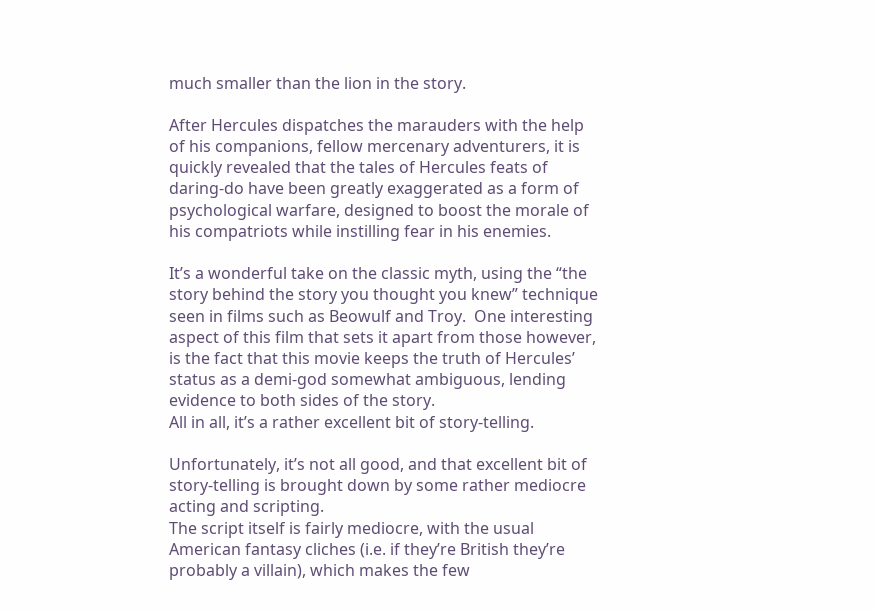much smaller than the lion in the story.

After Hercules dispatches the marauders with the help of his companions, fellow mercenary adventurers, it is quickly revealed that the tales of Hercules feats of daring-do have been greatly exaggerated as a form of psychological warfare, designed to boost the morale of his compatriots while instilling fear in his enemies.

It’s a wonderful take on the classic myth, using the “the story behind the story you thought you knew” technique seen in films such as Beowulf and Troy.  One interesting aspect of this film that sets it apart from those however, is the fact that this movie keeps the truth of Hercules’ status as a demi-god somewhat ambiguous, lending evidence to both sides of the story.
All in all, it’s a rather excellent bit of story-telling.

Unfortunately, it’s not all good, and that excellent bit of story-telling is brought down by some rather mediocre acting and scripting.
The script itself is fairly mediocre, with the usual American fantasy cliches (i.e. if they’re British they’re probably a villain), which makes the few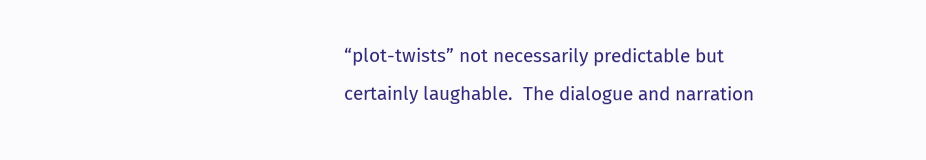“plot-twists” not necessarily predictable but certainly laughable.  The dialogue and narration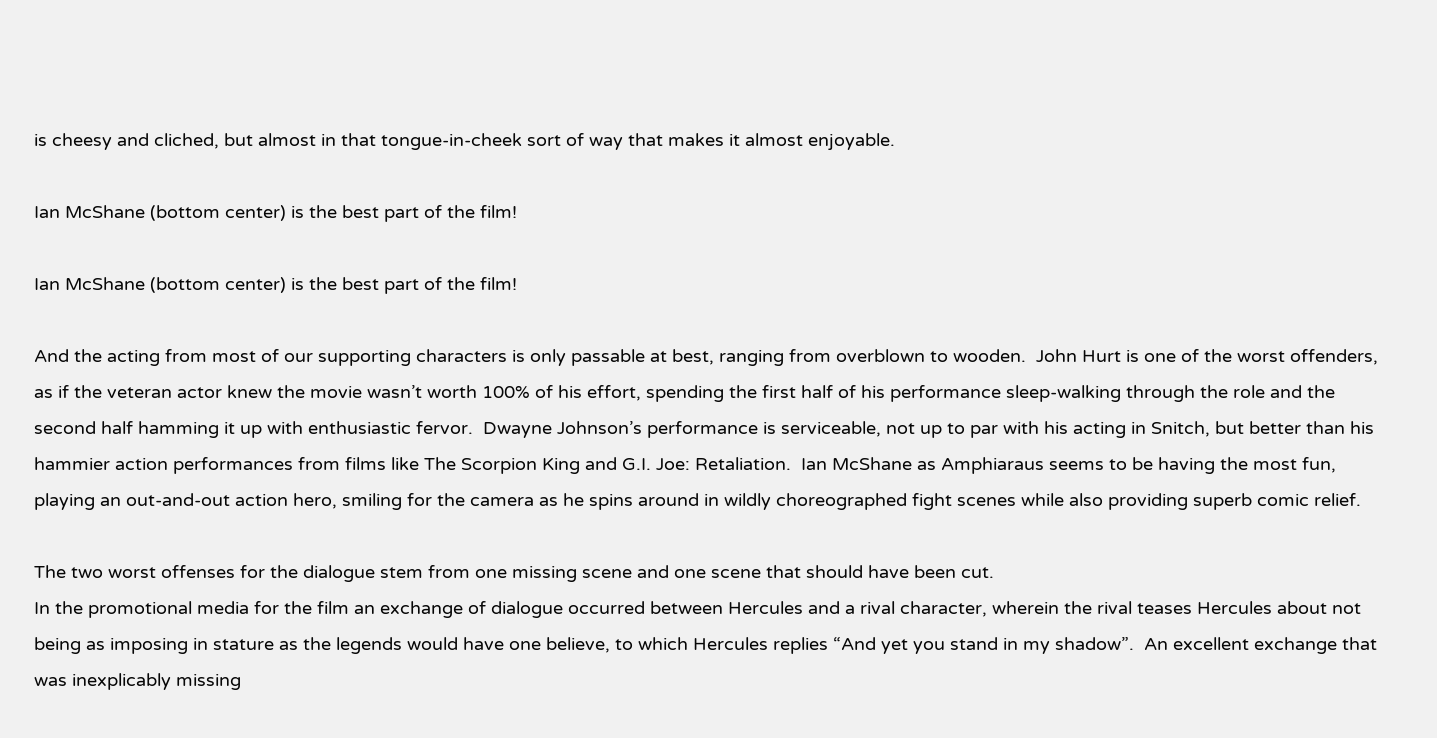is cheesy and cliched, but almost in that tongue-in-cheek sort of way that makes it almost enjoyable.

Ian McShane (bottom center) is the best part of the film!

Ian McShane (bottom center) is the best part of the film!

And the acting from most of our supporting characters is only passable at best, ranging from overblown to wooden.  John Hurt is one of the worst offenders, as if the veteran actor knew the movie wasn’t worth 100% of his effort, spending the first half of his performance sleep-walking through the role and the second half hamming it up with enthusiastic fervor.  Dwayne Johnson’s performance is serviceable, not up to par with his acting in Snitch, but better than his hammier action performances from films like The Scorpion King and G.I. Joe: Retaliation.  Ian McShane as Amphiaraus seems to be having the most fun, playing an out-and-out action hero, smiling for the camera as he spins around in wildly choreographed fight scenes while also providing superb comic relief.

The two worst offenses for the dialogue stem from one missing scene and one scene that should have been cut.
In the promotional media for the film an exchange of dialogue occurred between Hercules and a rival character, wherein the rival teases Hercules about not being as imposing in stature as the legends would have one believe, to which Hercules replies “And yet you stand in my shadow”.  An excellent exchange that was inexplicably missing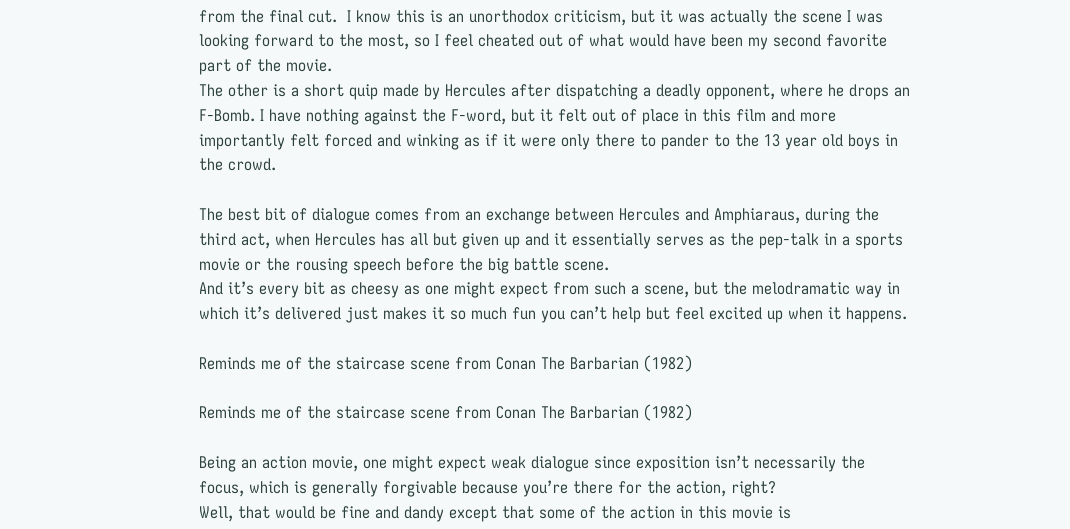from the final cut.  I know this is an unorthodox criticism, but it was actually the scene I was looking forward to the most, so I feel cheated out of what would have been my second favorite part of the movie.
The other is a short quip made by Hercules after dispatching a deadly opponent, where he drops an F-Bomb. I have nothing against the F-word, but it felt out of place in this film and more importantly felt forced and winking as if it were only there to pander to the 13 year old boys in the crowd.

The best bit of dialogue comes from an exchange between Hercules and Amphiaraus, during the third act, when Hercules has all but given up and it essentially serves as the pep-talk in a sports movie or the rousing speech before the big battle scene.
And it’s every bit as cheesy as one might expect from such a scene, but the melodramatic way in which it’s delivered just makes it so much fun you can’t help but feel excited up when it happens.

Reminds me of the staircase scene from Conan The Barbarian (1982)

Reminds me of the staircase scene from Conan The Barbarian (1982)

Being an action movie, one might expect weak dialogue since exposition isn’t necessarily the focus, which is generally forgivable because you’re there for the action, right?
Well, that would be fine and dandy except that some of the action in this movie is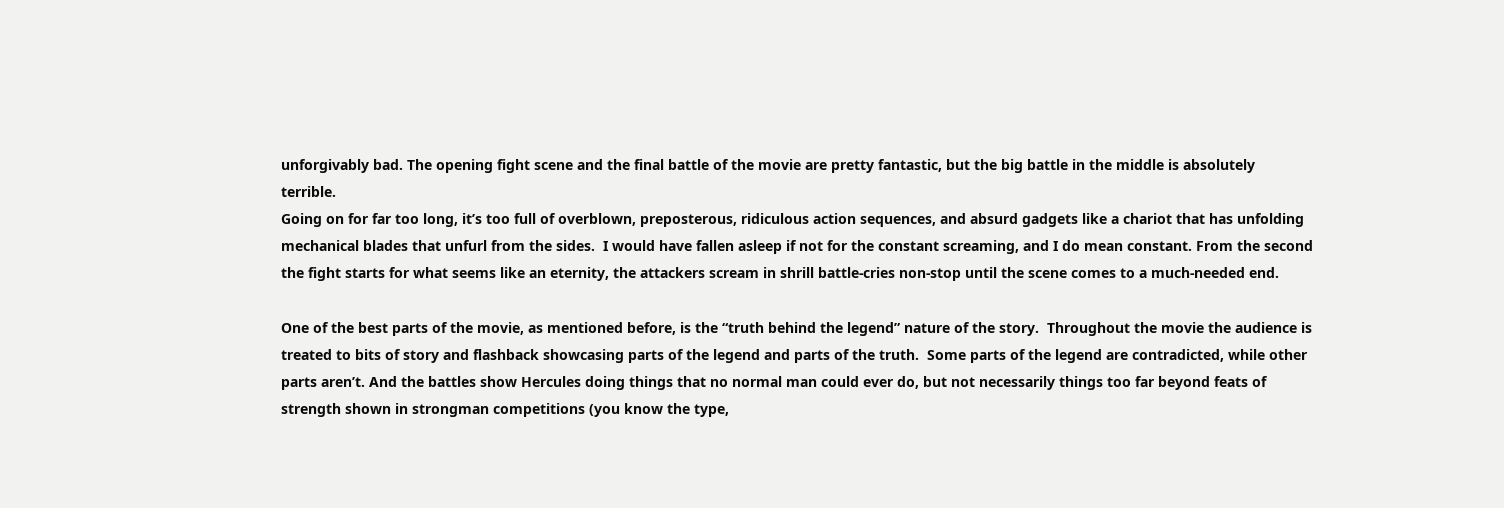unforgivably bad. The opening fight scene and the final battle of the movie are pretty fantastic, but the big battle in the middle is absolutely terrible.
Going on for far too long, it’s too full of overblown, preposterous, ridiculous action sequences, and absurd gadgets like a chariot that has unfolding mechanical blades that unfurl from the sides.  I would have fallen asleep if not for the constant screaming, and I do mean constant. From the second the fight starts for what seems like an eternity, the attackers scream in shrill battle-cries non-stop until the scene comes to a much-needed end.

One of the best parts of the movie, as mentioned before, is the “truth behind the legend” nature of the story.  Throughout the movie the audience is treated to bits of story and flashback showcasing parts of the legend and parts of the truth.  Some parts of the legend are contradicted, while other parts aren’t. And the battles show Hercules doing things that no normal man could ever do, but not necessarily things too far beyond feats of strength shown in strongman competitions (you know the type,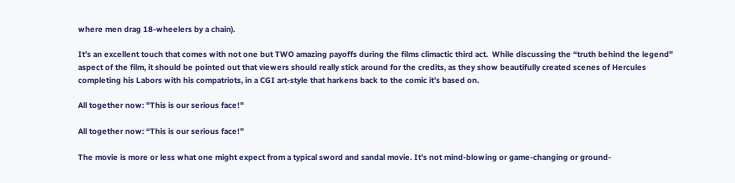where men drag 18-wheelers by a chain).

It’s an excellent touch that comes with not one but TWO amazing payoffs during the films climactic third act.  While discussing the “truth behind the legend” aspect of the film, it should be pointed out that viewers should really stick around for the credits, as they show beautifully created scenes of Hercules completing his Labors with his compatriots, in a CGI art-style that harkens back to the comic it’s based on.

All together now: "This is our serious face!"

All together now: “This is our serious face!”

The movie is more or less what one might expect from a typical sword and sandal movie. It’s not mind-blowing or game-changing or ground-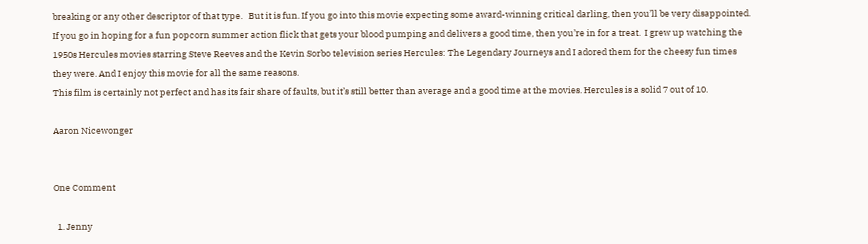breaking or any other descriptor of that type.   But it is fun. If you go into this movie expecting some award-winning critical darling, then you’ll be very disappointed. If you go in hoping for a fun popcorn summer action flick that gets your blood pumping and delivers a good time, then you’re in for a treat.  I grew up watching the 1950s Hercules movies starring Steve Reeves and the Kevin Sorbo television series Hercules: The Legendary Journeys and I adored them for the cheesy fun times they were. And I enjoy this movie for all the same reasons.
This film is certainly not perfect and has its fair share of faults, but it’s still better than average and a good time at the movies. Hercules is a solid 7 out of 10.

Aaron Nicewonger


One Comment

  1. Jenny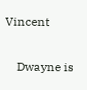Vincent

    Dwayne is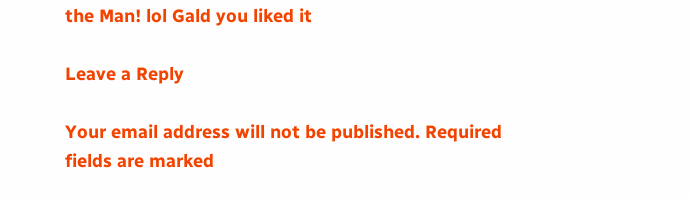the Man! lol Gald you liked it

Leave a Reply

Your email address will not be published. Required fields are marked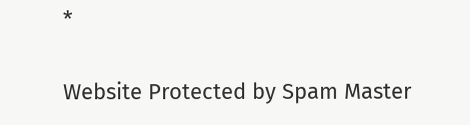*

Website Protected by Spam Master